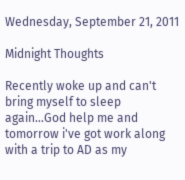Wednesday, September 21, 2011

Midnight Thoughts

Recently woke up and can't bring myself to sleep again...God help me and tomorrow i've got work along with a trip to AD as my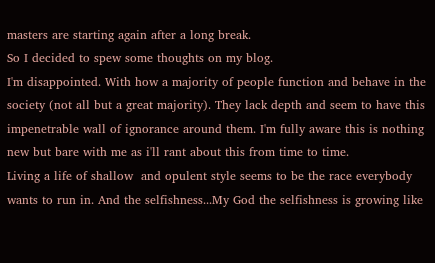masters are starting again after a long break.
So I decided to spew some thoughts on my blog.
I'm disappointed. With how a majority of people function and behave in the society (not all but a great majority). They lack depth and seem to have this impenetrable wall of ignorance around them. I'm fully aware this is nothing new but bare with me as i'll rant about this from time to time.
Living a life of shallow  and opulent style seems to be the race everybody wants to run in. And the selfishness...My God the selfishness is growing like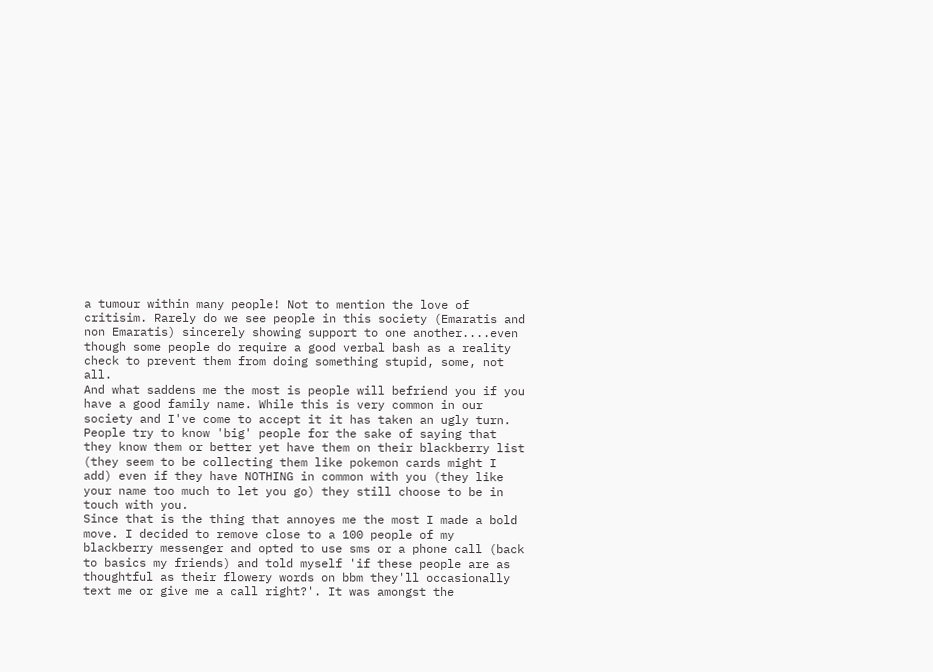a tumour within many people! Not to mention the love of critisim. Rarely do we see people in this society (Emaratis and non Emaratis) sincerely showing support to one another....even though some people do require a good verbal bash as a reality check to prevent them from doing something stupid, some, not all.
And what saddens me the most is people will befriend you if you have a good family name. While this is very common in our society and I've come to accept it it has taken an ugly turn. People try to know 'big' people for the sake of saying that they know them or better yet have them on their blackberry list (they seem to be collecting them like pokemon cards might I add) even if they have NOTHING in common with you (they like your name too much to let you go) they still choose to be in touch with you.
Since that is the thing that annoyes me the most I made a bold move. I decided to remove close to a 100 people of my blackberry messenger and opted to use sms or a phone call (back to basics my friends) and told myself 'if these people are as thoughtful as their flowery words on bbm they'll occasionally text me or give me a call right?'. It was amongst the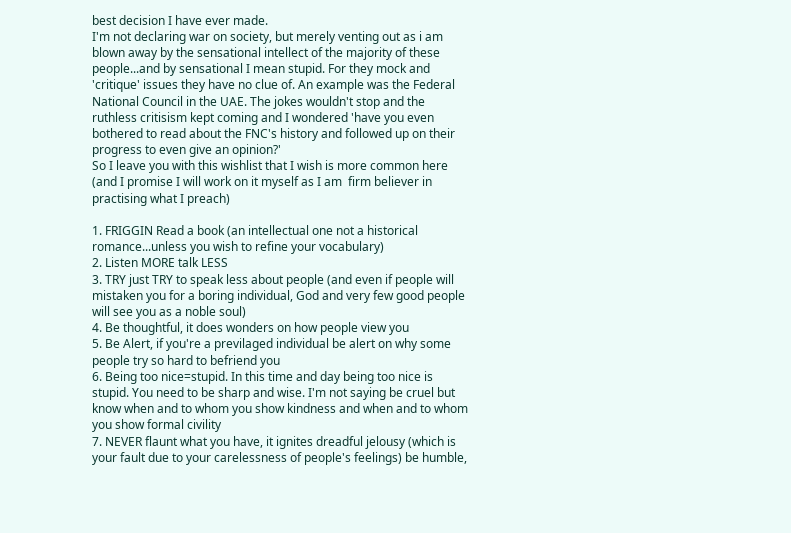best decision I have ever made.
I'm not declaring war on society, but merely venting out as i am blown away by the sensational intellect of the majority of these people...and by sensational I mean stupid. For they mock and 'critique' issues they have no clue of. An example was the Federal National Council in the UAE. The jokes wouldn't stop and the ruthless critisism kept coming and I wondered 'have you even bothered to read about the FNC's history and followed up on their progress to even give an opinion?'
So I leave you with this wishlist that I wish is more common here (and I promise I will work on it myself as I am  firm believer in practising what I preach)

1. FRIGGIN Read a book (an intellectual one not a historical romance...unless you wish to refine your vocabulary)
2. Listen MORE talk LESS
3. TRY just TRY to speak less about people (and even if people will mistaken you for a boring individual, God and very few good people will see you as a noble soul)
4. Be thoughtful, it does wonders on how people view you
5. Be Alert, if you're a previlaged individual be alert on why some people try so hard to befriend you
6. Being too nice=stupid. In this time and day being too nice is stupid. You need to be sharp and wise. I'm not saying be cruel but know when and to whom you show kindness and when and to whom you show formal civility
7. NEVER flaunt what you have, it ignites dreadful jelousy (which is your fault due to your carelessness of people's feelings) be humble,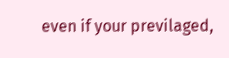even if your previlaged,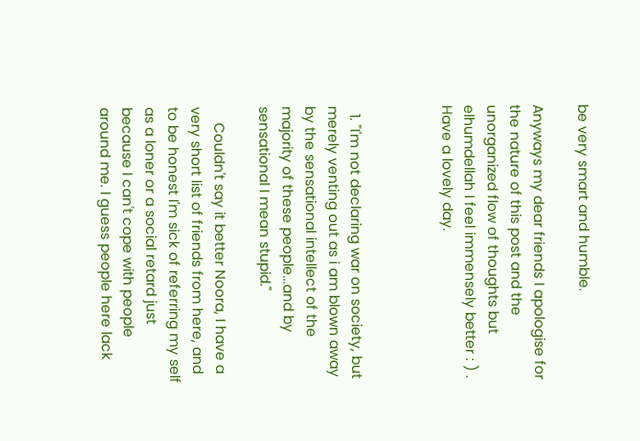be very smart and humble.

Anyways my dear friends I apologise for the nature of this post and the unorganized flow of thoughts but elhumdellah I feel immensely better : ) . Have a lovely day.



  1. "I'm not declaring war on society, but merely venting out as i am blown away by the sensational intellect of the majority of these people...and by sensational I mean stupid."

    Couldn't say it better Noora, I have a very short list of friends from here, and to be honest I'm sick of referring my self as a loner or a social retard just because I can't cope with people around me. I guess people here lack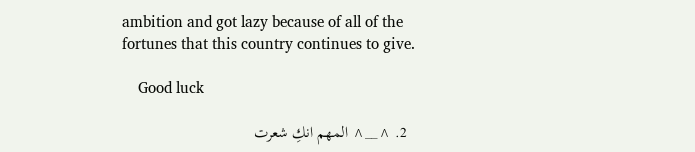ambition and got lazy because of all of the fortunes that this country continues to give.

    Good luck

  2. ^__^ المهم انكِ شعرت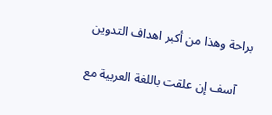براحة وهذا من أكبر اهداف التدوين

    آسف إن علقت باللغة العربية مع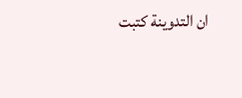ان التدوينة كتبت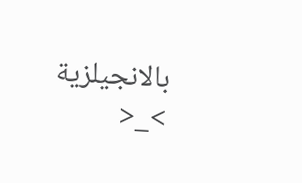بالانجيلزية >_<